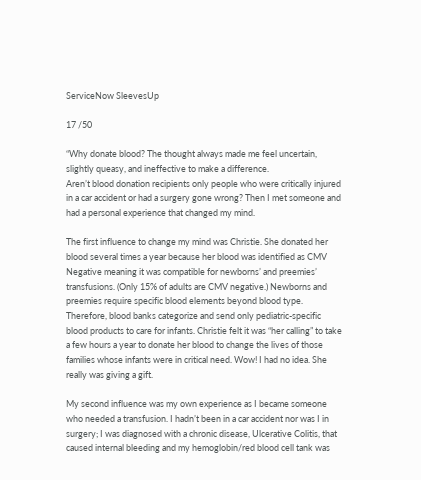ServiceNow SleevesUp

17 /50

“Why donate blood? The thought always made me feel uncertain, slightly queasy, and ineffective to make a difference.
Aren’t blood donation recipients only people who were critically injured in a car accident or had a surgery gone wrong? Then I met someone and had a personal experience that changed my mind.

The first influence to change my mind was Christie. She donated her blood several times a year because her blood was identified as CMV Negative meaning it was compatible for newborns’ and preemies’ transfusions. (Only 15% of adults are CMV negative.) Newborns and preemies require specific blood elements beyond blood type. Therefore, blood banks categorize and send only pediatric-specific blood products to care for infants. Christie felt it was “her calling” to take a few hours a year to donate her blood to change the lives of those families whose infants were in critical need. Wow! I had no idea. She really was giving a gift.

My second influence was my own experience as I became someone who needed a transfusion. I hadn’t been in a car accident nor was I in surgery; I was diagnosed with a chronic disease, Ulcerative Colitis, that caused internal bleeding and my hemoglobin/red blood cell tank was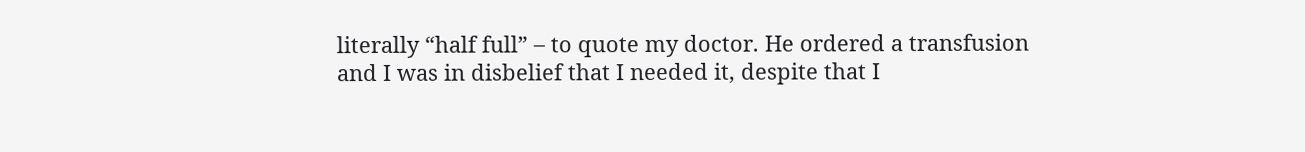literally “half full” – to quote my doctor. He ordered a transfusion and I was in disbelief that I needed it, despite that I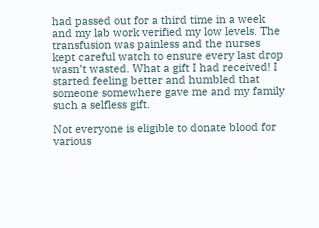had passed out for a third time in a week and my lab work verified my low levels. The transfusion was painless and the nurses kept careful watch to ensure every last drop wasn’t wasted. What a gift I had received! I started feeling better and humbled that someone somewhere gave me and my family such a selfless gift.

Not everyone is eligible to donate blood for various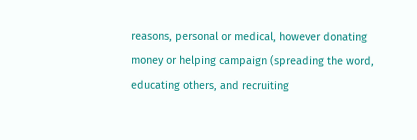reasons, personal or medical, however donating money or helping campaign (spreading the word, educating others, and recruiting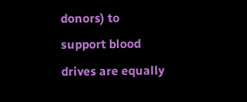donors) to support blood drives are equally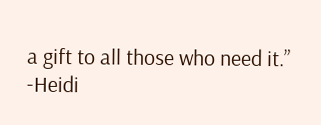a gift to all those who need it.”
-Heidi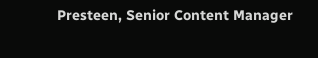Presteen, Senior Content Manager